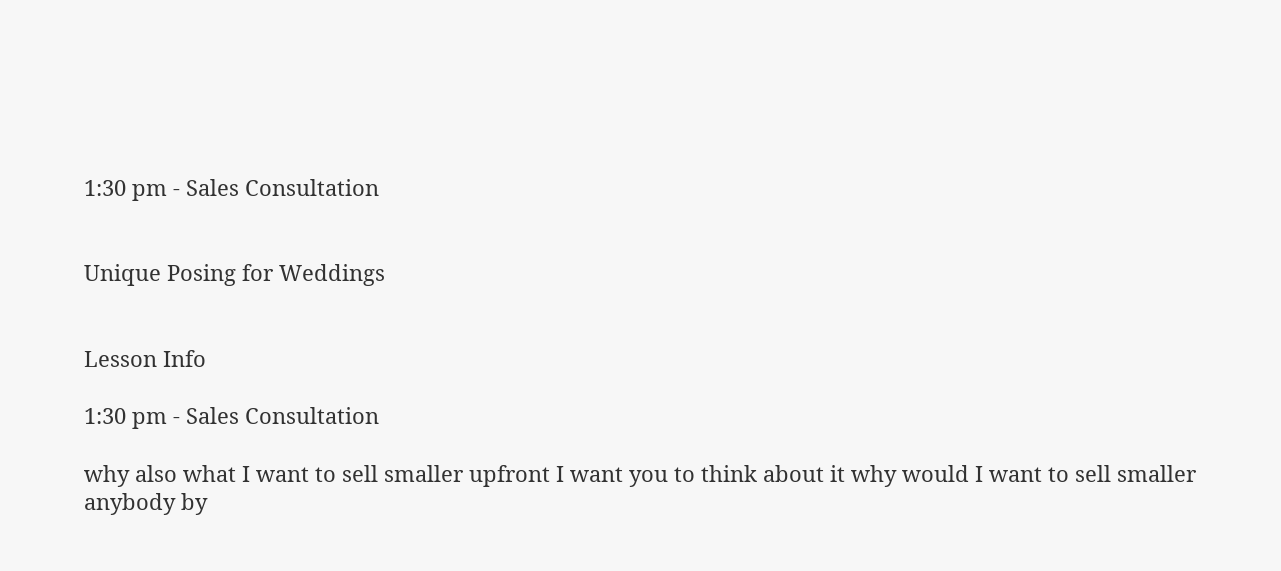1:30 pm - Sales Consultation


Unique Posing for Weddings


Lesson Info

1:30 pm - Sales Consultation

why also what I want to sell smaller upfront I want you to think about it why would I want to sell smaller anybody by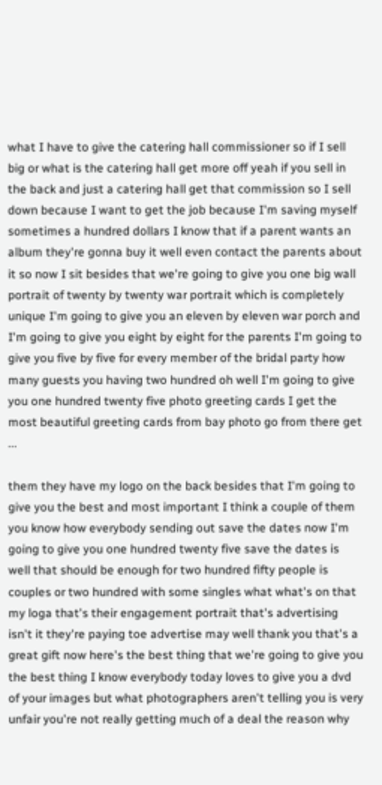what I have to give the catering hall commissioner so if I sell big or what is the catering hall get more off yeah if you sell in the back and just a catering hall get that commission so I sell down because I want to get the job because I'm saving myself sometimes a hundred dollars I know that if a parent wants an album they're gonna buy it well even contact the parents about it so now I sit besides that we're going to give you one big wall portrait of twenty by twenty war portrait which is completely unique I'm going to give you an eleven by eleven war porch and I'm going to give you eight by eight for the parents I'm going to give you five by five for every member of the bridal party how many guests you having two hundred oh well I'm going to give you one hundred twenty five photo greeting cards I get the most beautiful greeting cards from bay photo go from there get ...

them they have my logo on the back besides that I'm going to give you the best and most important I think a couple of them you know how everybody sending out save the dates now I'm going to give you one hundred twenty five save the dates is well that should be enough for two hundred fifty people is couples or two hundred with some singles what what's on that my loga that's their engagement portrait that's advertising isn't it they're paying toe advertise may well thank you that's a great gift now here's the best thing that we're going to give you the best thing I know everybody today loves to give you a dvd of your images but what photographers aren't telling you is very unfair you're not really getting much of a deal the reason why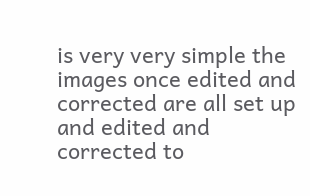is very very simple the images once edited and corrected are all set up and edited and corrected to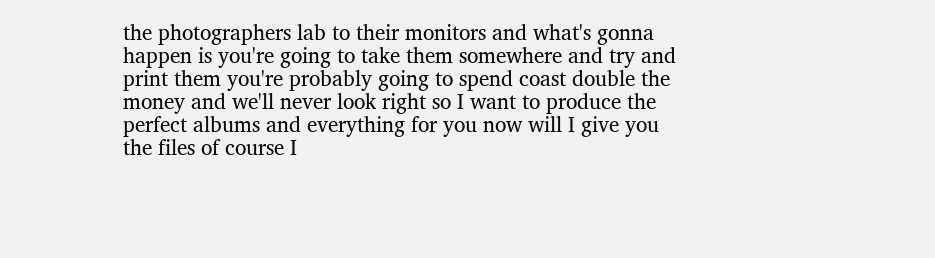the photographers lab to their monitors and what's gonna happen is you're going to take them somewhere and try and print them you're probably going to spend coast double the money and we'll never look right so I want to produce the perfect albums and everything for you now will I give you the files of course I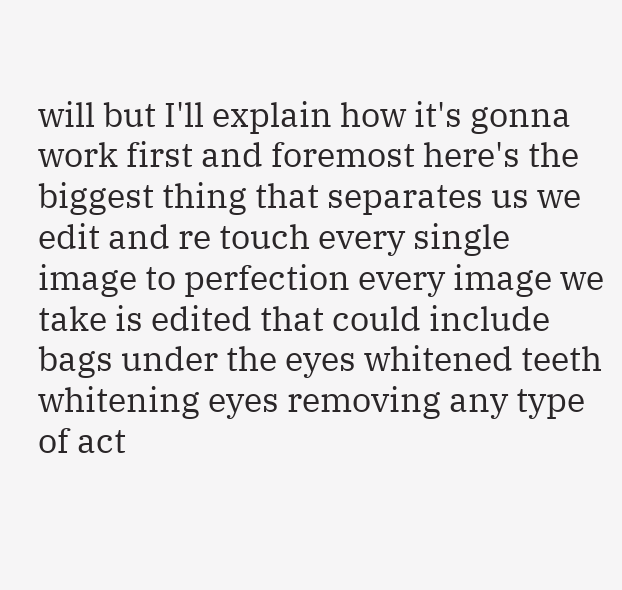will but I'll explain how it's gonna work first and foremost here's the biggest thing that separates us we edit and re touch every single image to perfection every image we take is edited that could include bags under the eyes whitened teeth whitening eyes removing any type of act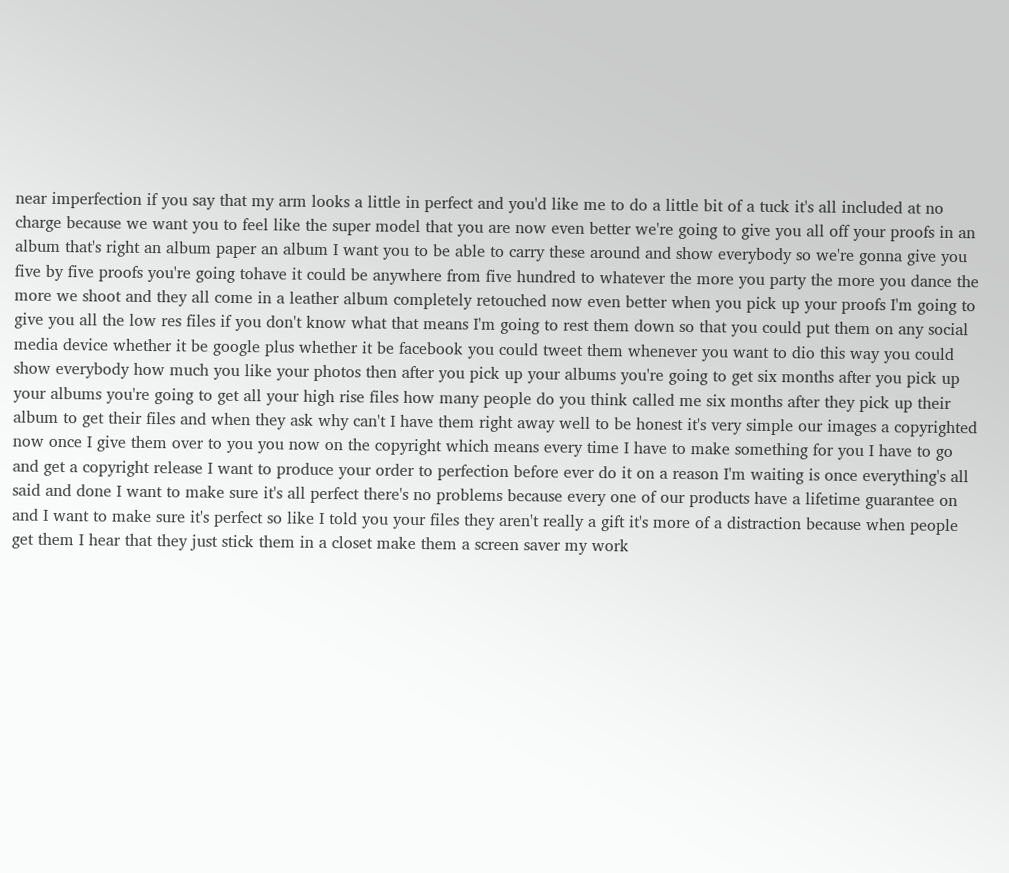near imperfection if you say that my arm looks a little in perfect and you'd like me to do a little bit of a tuck it's all included at no charge because we want you to feel like the super model that you are now even better we're going to give you all off your proofs in an album that's right an album paper an album I want you to be able to carry these around and show everybody so we're gonna give you five by five proofs you're going tohave it could be anywhere from five hundred to whatever the more you party the more you dance the more we shoot and they all come in a leather album completely retouched now even better when you pick up your proofs I'm going to give you all the low res files if you don't know what that means I'm going to rest them down so that you could put them on any social media device whether it be google plus whether it be facebook you could tweet them whenever you want to dio this way you could show everybody how much you like your photos then after you pick up your albums you're going to get six months after you pick up your albums you're going to get all your high rise files how many people do you think called me six months after they pick up their album to get their files and when they ask why can't I have them right away well to be honest it's very simple our images a copyrighted now once I give them over to you you now on the copyright which means every time I have to make something for you I have to go and get a copyright release I want to produce your order to perfection before ever do it on a reason I'm waiting is once everything's all said and done I want to make sure it's all perfect there's no problems because every one of our products have a lifetime guarantee on and I want to make sure it's perfect so like I told you your files they aren't really a gift it's more of a distraction because when people get them I hear that they just stick them in a closet make them a screen saver my work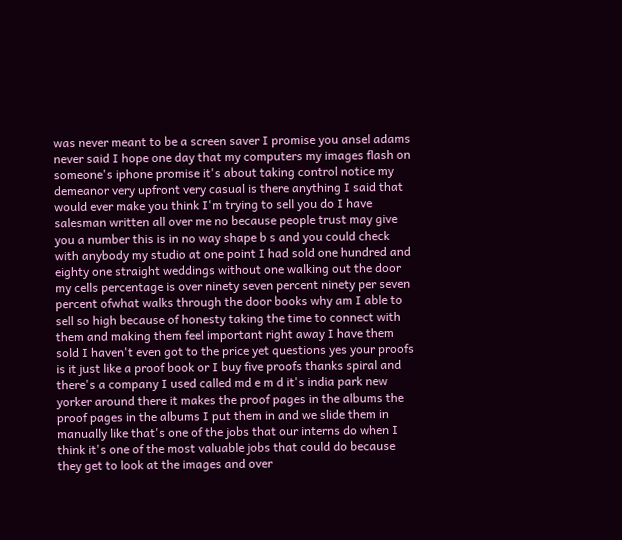was never meant to be a screen saver I promise you ansel adams never said I hope one day that my computers my images flash on someone's iphone promise it's about taking control notice my demeanor very upfront very casual is there anything I said that would ever make you think I'm trying to sell you do I have salesman written all over me no because people trust may give you a number this is in no way shape b s and you could check with anybody my studio at one point I had sold one hundred and eighty one straight weddings without one walking out the door my cells percentage is over ninety seven percent ninety per seven percent ofwhat walks through the door books why am I able to sell so high because of honesty taking the time to connect with them and making them feel important right away I have them sold I haven't even got to the price yet questions yes your proofs is it just like a proof book or I buy five proofs thanks spiral and there's a company I used called md e m d it's india park new yorker around there it makes the proof pages in the albums the proof pages in the albums I put them in and we slide them in manually like that's one of the jobs that our interns do when I think it's one of the most valuable jobs that could do because they get to look at the images and over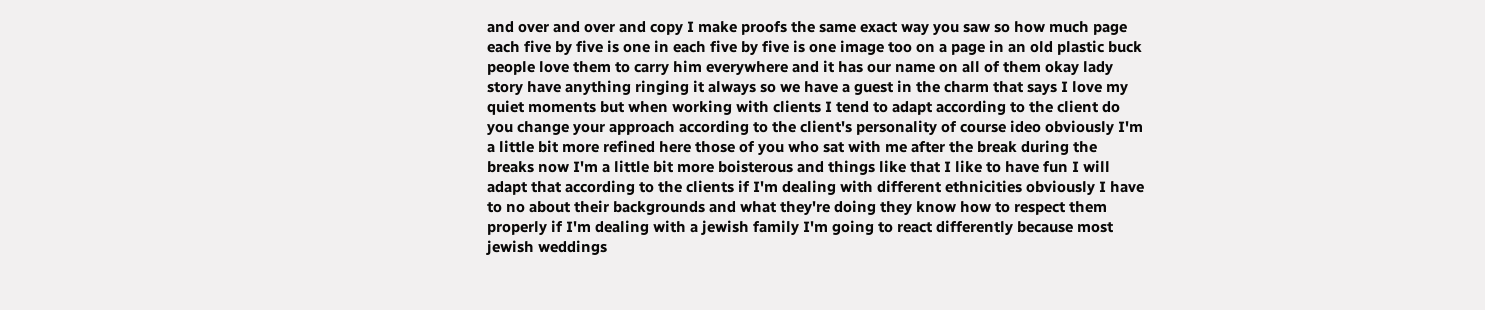and over and over and copy I make proofs the same exact way you saw so how much page each five by five is one in each five by five is one image too on a page in an old plastic buck people love them to carry him everywhere and it has our name on all of them okay lady story have anything ringing it always so we have a guest in the charm that says I love my quiet moments but when working with clients I tend to adapt according to the client do you change your approach according to the client's personality of course ideo obviously I'm a little bit more refined here those of you who sat with me after the break during the breaks now I'm a little bit more boisterous and things like that I like to have fun I will adapt that according to the clients if I'm dealing with different ethnicities obviously I have to no about their backgrounds and what they're doing they know how to respect them properly if I'm dealing with a jewish family I'm going to react differently because most jewish weddings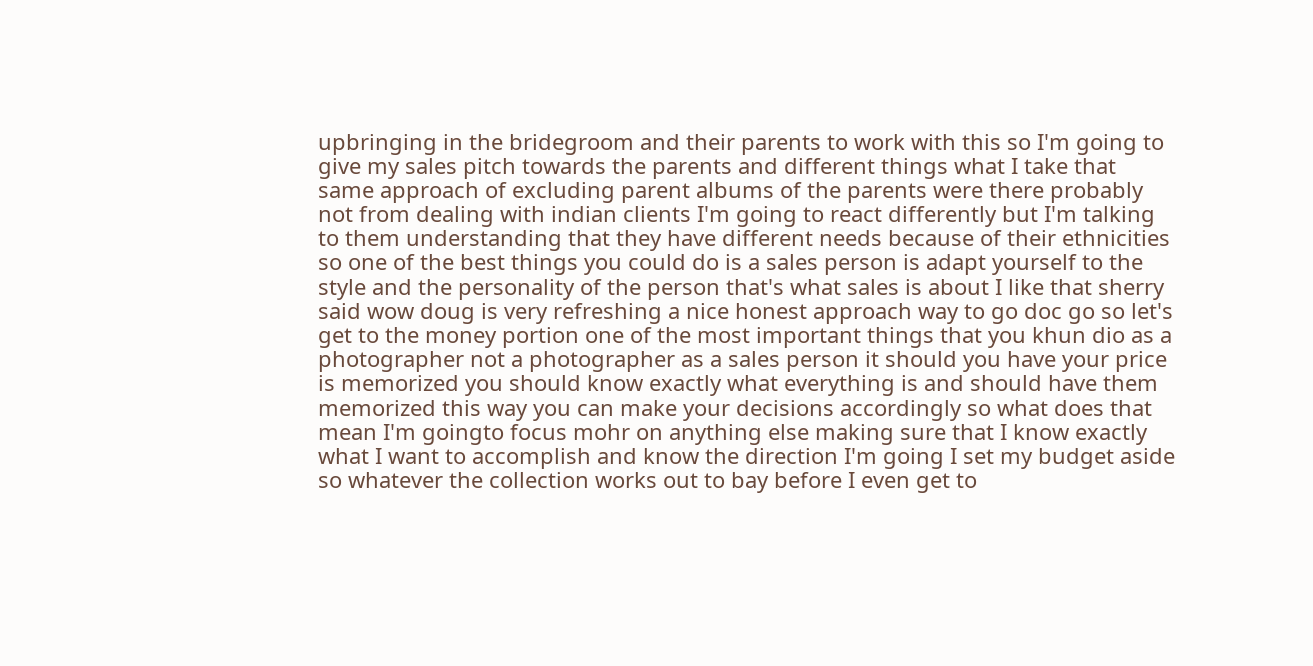upbringing in the bridegroom and their parents to work with this so I'm going to give my sales pitch towards the parents and different things what I take that same approach of excluding parent albums of the parents were there probably not from dealing with indian clients I'm going to react differently but I'm talking to them understanding that they have different needs because of their ethnicities so one of the best things you could do is a sales person is adapt yourself to the style and the personality of the person that's what sales is about I like that sherry said wow doug is very refreshing a nice honest approach way to go doc go so let's get to the money portion one of the most important things that you khun dio as a photographer not a photographer as a sales person it should you have your price is memorized you should know exactly what everything is and should have them memorized this way you can make your decisions accordingly so what does that mean I'm goingto focus mohr on anything else making sure that I know exactly what I want to accomplish and know the direction I'm going I set my budget aside so whatever the collection works out to bay before I even get to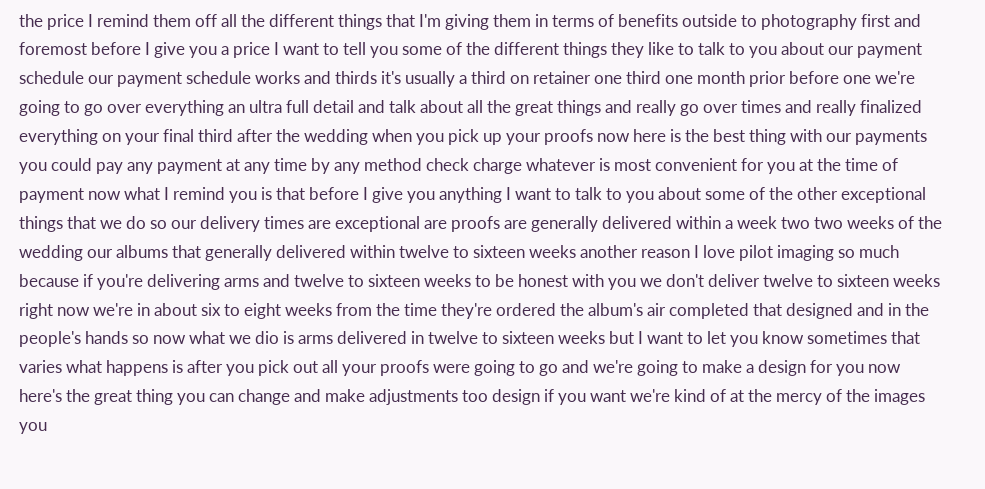the price I remind them off all the different things that I'm giving them in terms of benefits outside to photography first and foremost before I give you a price I want to tell you some of the different things they like to talk to you about our payment schedule our payment schedule works and thirds it's usually a third on retainer one third one month prior before one we're going to go over everything an ultra full detail and talk about all the great things and really go over times and really finalized everything on your final third after the wedding when you pick up your proofs now here is the best thing with our payments you could pay any payment at any time by any method check charge whatever is most convenient for you at the time of payment now what I remind you is that before I give you anything I want to talk to you about some of the other exceptional things that we do so our delivery times are exceptional are proofs are generally delivered within a week two two weeks of the wedding our albums that generally delivered within twelve to sixteen weeks another reason I love pilot imaging so much because if you're delivering arms and twelve to sixteen weeks to be honest with you we don't deliver twelve to sixteen weeks right now we're in about six to eight weeks from the time they're ordered the album's air completed that designed and in the people's hands so now what we dio is arms delivered in twelve to sixteen weeks but I want to let you know sometimes that varies what happens is after you pick out all your proofs were going to go and we're going to make a design for you now here's the great thing you can change and make adjustments too design if you want we're kind of at the mercy of the images you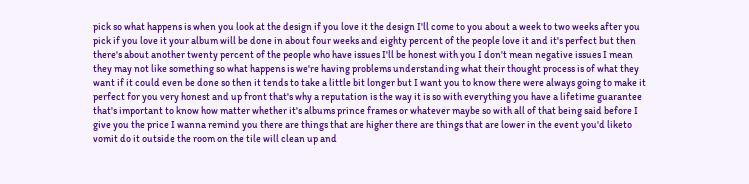pick so what happens is when you look at the design if you love it the design I'll come to you about a week to two weeks after you pick if you love it your album will be done in about four weeks and eighty percent of the people love it and it's perfect but then there's about another twenty percent of the people who have issues I'll be honest with you I don't mean negative issues I mean they may not like something so what happens is we're having problems understanding what their thought process is of what they want if it could even be done so then it tends to take a little bit longer but I want you to know there were always going to make it perfect for you very honest and up front that's why a reputation is the way it is so with everything you have a lifetime guarantee that's important to know how matter whether it's albums prince frames or whatever maybe so with all of that being said before I give you the price I wanna remind you there are things that are higher there are things that are lower in the event you'd liketo vomit do it outside the room on the tile will clean up and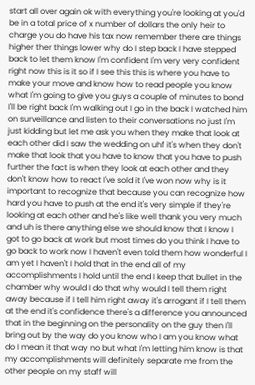start all over again ok with everything you're looking at you'd be in a total price of x number of dollars the only heir to charge you do have his tax now remember there are things higher ther things lower why do I step back I have stepped back to let them know I'm confident I'm very very confident right now this is it so if I see this this is where you have to make your move and know how to read people you know what I'm going to give you guys a couple of minutes to bond I'll be right back I'm walking out I go in the back I watched him on surveillance and listen to their conversations no just I'm just kidding but let me ask you when they make that look at each other did I saw the wedding on uhf it's when they don't make that look that you have to know that you have to push further the fact is when they look at each other and they don't know how to react I've sold it I've won now why is it important to recognize that because you can recognize how hard you have to push at the end it's very simple if they're looking at each other and he's like well thank you very much and uh is there anything else we should know that I know I got to go back at work but most times do you think I have to go back to work now I haven't even told them how wonderful I am yet I haven't I hold that in the end all of my accomplishments I hold until the end I keep that bullet in the chamber why would I do that why would I tell them right away because if I tell him right away it's arrogant if I tell them at the end it's confidence there's a difference you announced that in the beginning on the personality on the guy then I'll bring out by the way do you know who I am you know what do I mean it that way no but what I'm letting him know is that my accomplishments will definitely separate me from the other people on my staff will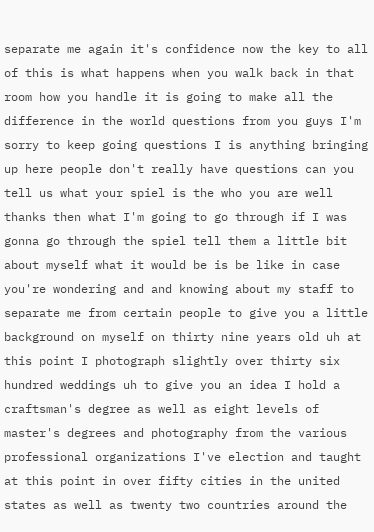separate me again it's confidence now the key to all of this is what happens when you walk back in that room how you handle it is going to make all the difference in the world questions from you guys I'm sorry to keep going questions I is anything bringing up here people don't really have questions can you tell us what your spiel is the who you are well thanks then what I'm going to go through if I was gonna go through the spiel tell them a little bit about myself what it would be is be like in case you're wondering and and knowing about my staff to separate me from certain people to give you a little background on myself on thirty nine years old uh at this point I photograph slightly over thirty six hundred weddings uh to give you an idea I hold a craftsman's degree as well as eight levels of master's degrees and photography from the various professional organizations I've election and taught at this point in over fifty cities in the united states as well as twenty two countries around the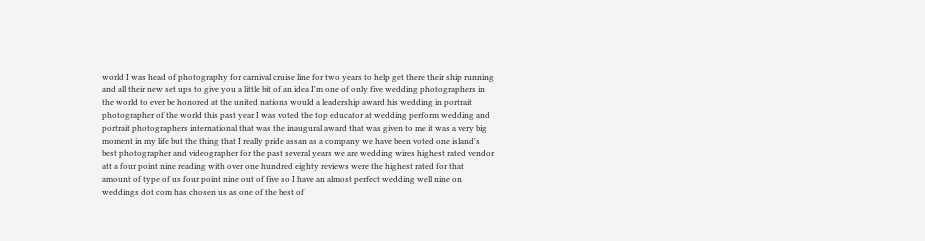world I was head of photography for carnival cruise line for two years to help get there their ship running and all their new set ups to give you a little bit of an idea I'm one of only five wedding photographers in the world to ever be honored at the united nations would a leadership award his wedding in portrait photographer of the world this past year I was voted the top educator at wedding perform wedding and portrait photographers international that was the inaugural award that was given to me it was a very big moment in my life but the thing that I really pride assan as a company we have been voted one island's best photographer and videographer for the past several years we are wedding wires highest rated vendor att a four point nine reading with over one hundred eighty reviews were the highest rated for that amount of type of us four point nine out of five so I have an almost perfect wedding well nine on weddings dot com has chosen us as one of the best of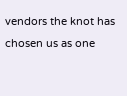vendors the knot has chosen us as one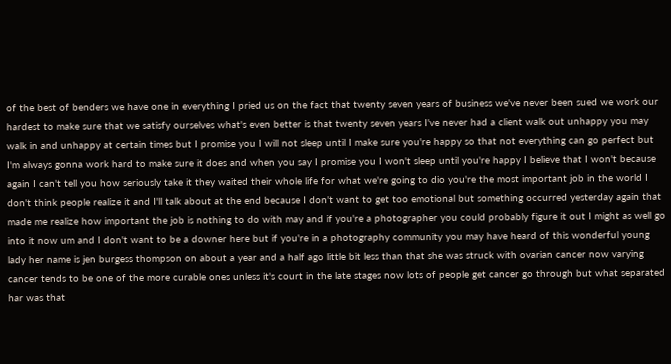of the best of benders we have one in everything I pried us on the fact that twenty seven years of business we've never been sued we work our hardest to make sure that we satisfy ourselves what's even better is that twenty seven years I've never had a client walk out unhappy you may walk in and unhappy at certain times but I promise you I will not sleep until I make sure you're happy so that not everything can go perfect but I'm always gonna work hard to make sure it does and when you say I promise you I won't sleep until you're happy I believe that I won't because again I can't tell you how seriously take it they waited their whole life for what we're going to dio you're the most important job in the world I don't think people realize it and I'll talk about at the end because I don't want to get too emotional but something occurred yesterday again that made me realize how important the job is nothing to do with may and if you're a photographer you could probably figure it out I might as well go into it now um and I don't want to be a downer here but if you're in a photography community you may have heard of this wonderful young lady her name is jen burgess thompson on about a year and a half ago little bit less than that she was struck with ovarian cancer now varying cancer tends to be one of the more curable ones unless it's court in the late stages now lots of people get cancer go through but what separated har was that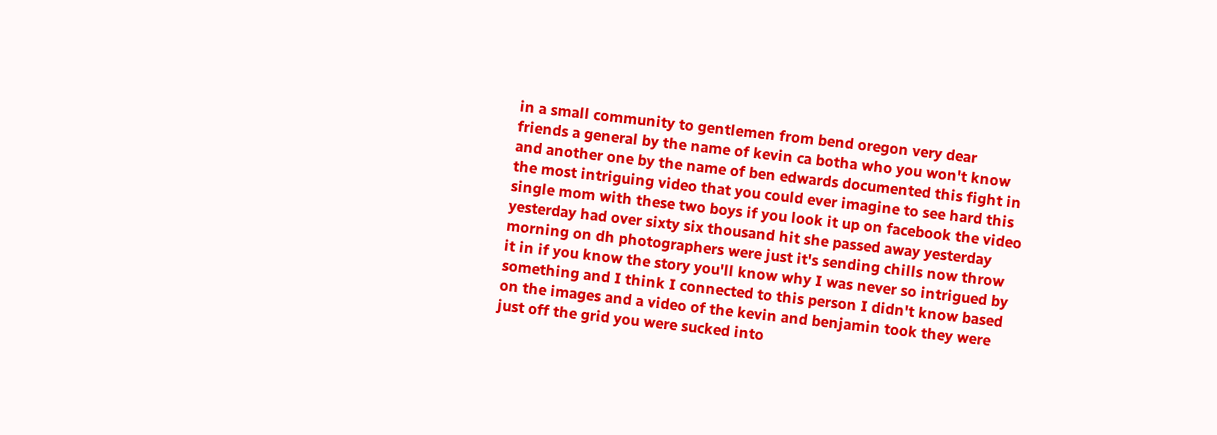in a small community to gentlemen from bend oregon very dear friends a general by the name of kevin ca botha who you won't know and another one by the name of ben edwards documented this fight in the most intriguing video that you could ever imagine to see hard this single mom with these two boys if you look it up on facebook the video yesterday had over sixty six thousand hit she passed away yesterday morning on dh photographers were just it's sending chills now throw it in if you know the story you'll know why I was never so intrigued by something and I think I connected to this person I didn't know based on the images and a video of the kevin and benjamin took they were just off the grid you were sucked into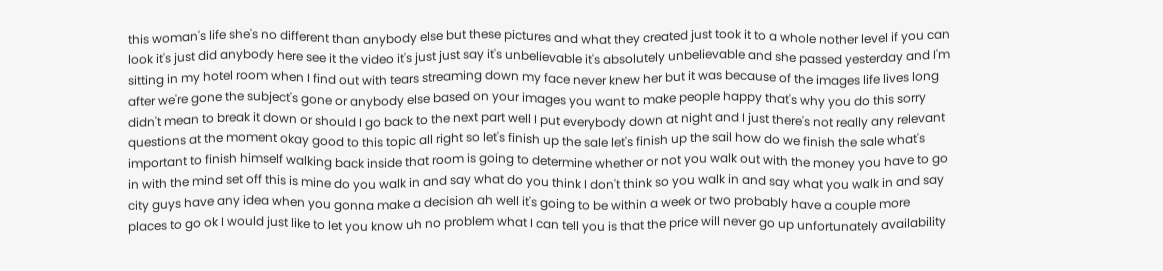this woman's life she's no different than anybody else but these pictures and what they created just took it to a whole nother level if you can look it's just did anybody here see it the video it's just just say it's unbelievable it's absolutely unbelievable and she passed yesterday and I'm sitting in my hotel room when I find out with tears streaming down my face never knew her but it was because of the images life lives long after we're gone the subject's gone or anybody else based on your images you want to make people happy that's why you do this sorry didn't mean to break it down or should I go back to the next part well I put everybody down at night and I just there's not really any relevant questions at the moment okay good to this topic all right so let's finish up the sale let's finish up the sail how do we finish the sale what's important to finish himself walking back inside that room is going to determine whether or not you walk out with the money you have to go in with the mind set off this is mine do you walk in and say what do you think I don't think so you walk in and say what you walk in and say city guys have any idea when you gonna make a decision ah well it's going to be within a week or two probably have a couple more places to go ok I would just like to let you know uh no problem what I can tell you is that the price will never go up unfortunately availability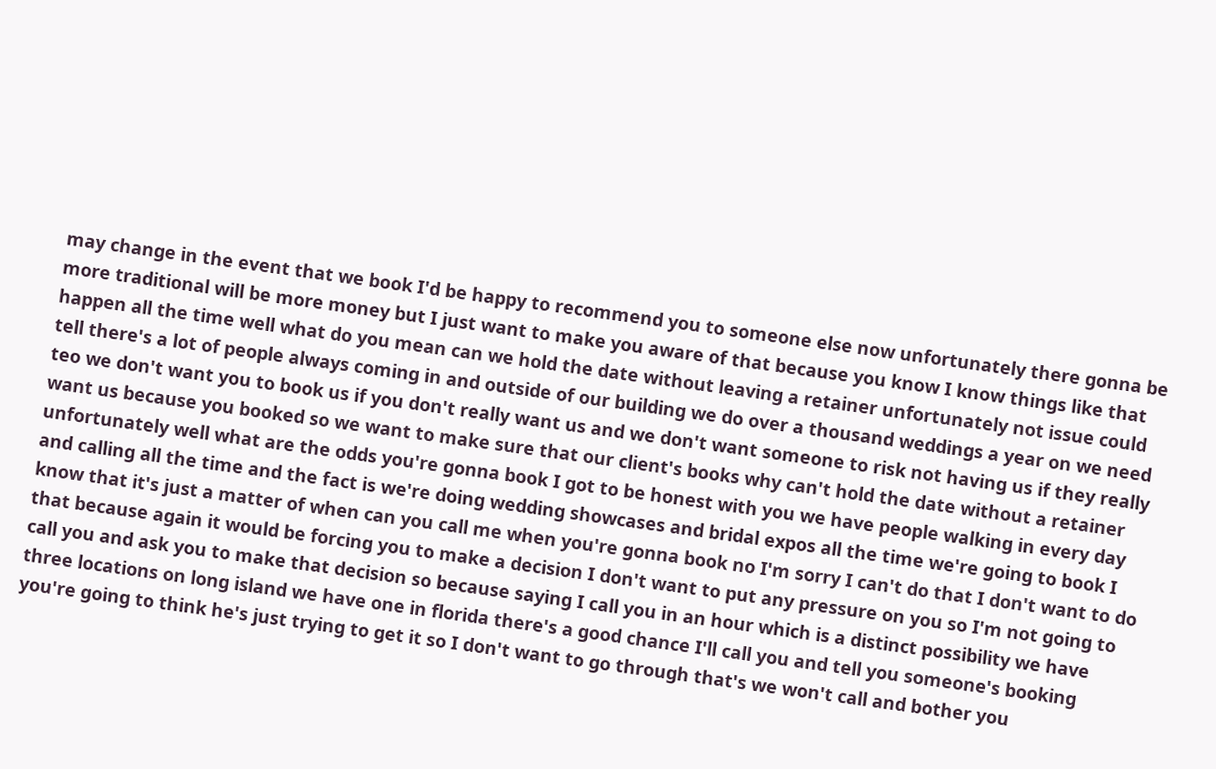may change in the event that we book I'd be happy to recommend you to someone else now unfortunately there gonna be more traditional will be more money but I just want to make you aware of that because you know I know things like that happen all the time well what do you mean can we hold the date without leaving a retainer unfortunately not issue could tell there's a lot of people always coming in and outside of our building we do over a thousand weddings a year on we need teo we don't want you to book us if you don't really want us and we don't want someone to risk not having us if they really want us because you booked so we want to make sure that our client's books why can't hold the date without a retainer unfortunately well what are the odds you're gonna book I got to be honest with you we have people walking in every day and calling all the time and the fact is we're doing wedding showcases and bridal expos all the time we're going to book I know that it's just a matter of when can you call me when you're gonna book no I'm sorry I can't do that I don't want to do that because again it would be forcing you to make a decision I don't want to put any pressure on you so I'm not going to call you and ask you to make that decision so because saying I call you in an hour which is a distinct possibility we have three locations on long island we have one in florida there's a good chance I'll call you and tell you someone's booking you're going to think he's just trying to get it so I don't want to go through that's we won't call and bother you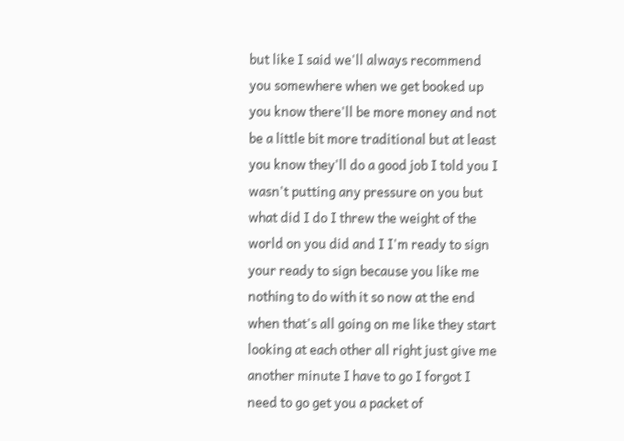but like I said we'll always recommend you somewhere when we get booked up you know there'll be more money and not be a little bit more traditional but at least you know they'll do a good job I told you I wasn't putting any pressure on you but what did I do I threw the weight of the world on you did and I I'm ready to sign your ready to sign because you like me nothing to do with it so now at the end when that's all going on me like they start looking at each other all right just give me another minute I have to go I forgot I need to go get you a packet of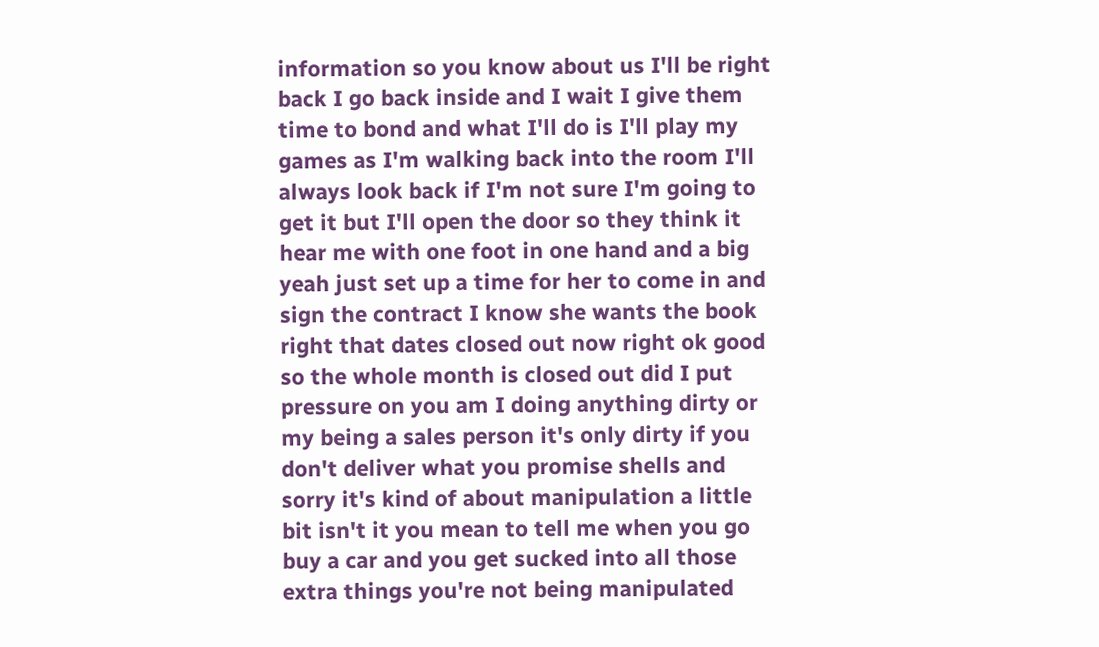information so you know about us I'll be right back I go back inside and I wait I give them time to bond and what I'll do is I'll play my games as I'm walking back into the room I'll always look back if I'm not sure I'm going to get it but I'll open the door so they think it hear me with one foot in one hand and a big yeah just set up a time for her to come in and sign the contract I know she wants the book right that dates closed out now right ok good so the whole month is closed out did I put pressure on you am I doing anything dirty or my being a sales person it's only dirty if you don't deliver what you promise shells and sorry it's kind of about manipulation a little bit isn't it you mean to tell me when you go buy a car and you get sucked into all those extra things you're not being manipulated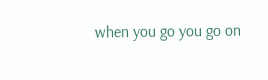when you go you go on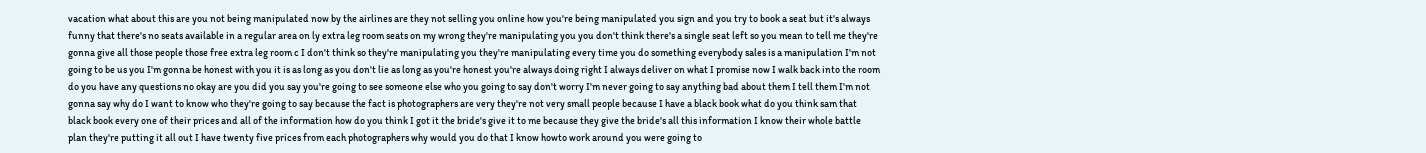vacation what about this are you not being manipulated now by the airlines are they not selling you online how you're being manipulated you sign and you try to book a seat but it's always funny that there's no seats available in a regular area on ly extra leg room seats on my wrong they're manipulating you you don't think there's a single seat left so you mean to tell me they're gonna give all those people those free extra leg room c I don't think so they're manipulating you they're manipulating every time you do something everybody sales is a manipulation I'm not going to be us you I'm gonna be honest with you it is as long as you don't lie as long as you're honest you're always doing right I always deliver on what I promise now I walk back into the room do you have any questions no okay are you did you say you're going to see someone else who you going to say don't worry I'm never going to say anything bad about them I tell them I'm not gonna say why do I want to know who they're going to say because the fact is photographers are very they're not very small people because I have a black book what do you think sam that black book every one of their prices and all of the information how do you think I got it the bride's give it to me because they give the bride's all this information I know their whole battle plan they're putting it all out I have twenty five prices from each photographers why would you do that I know howto work around you were going to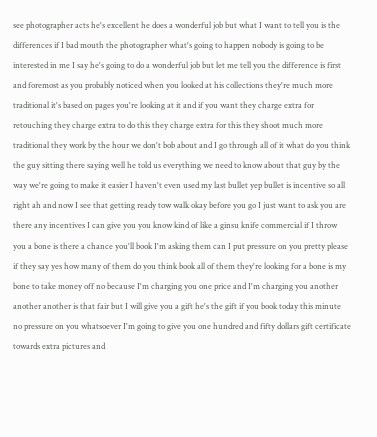see photographer acts he's excellent he does a wonderful job but what I want to tell you is the differences if I bad mouth the photographer what's going to happen nobody is going to be interested in me I say he's going to do a wonderful job but let me tell you the difference is first and foremost as you probably noticed when you looked at his collections they're much more traditional it's based on pages you're looking at it and if you want they charge extra for retouching they charge extra to do this they charge extra for this they shoot much more traditional they work by the hour we don't bob about and I go through all of it what do you think the guy sitting there saying well he told us everything we need to know about that guy by the way we're going to make it easier I haven't even used my last bullet yep bullet is incentive so all right ah and now I see that getting ready tow walk okay before you go I just want to ask you are there any incentives I can give you you know kind of like a ginsu knife commercial if I throw you a bone is there a chance you'll book I'm asking them can I put pressure on you pretty please if they say yes how many of them do you think book all of them they're looking for a bone is my bone to take money off no because I'm charging you one price and I'm charging you another another another is that fair but I will give you a gift he's the gift if you book today this minute no pressure on you whatsoever I'm going to give you one hundred and fifty dollars gift certificate towards extra pictures and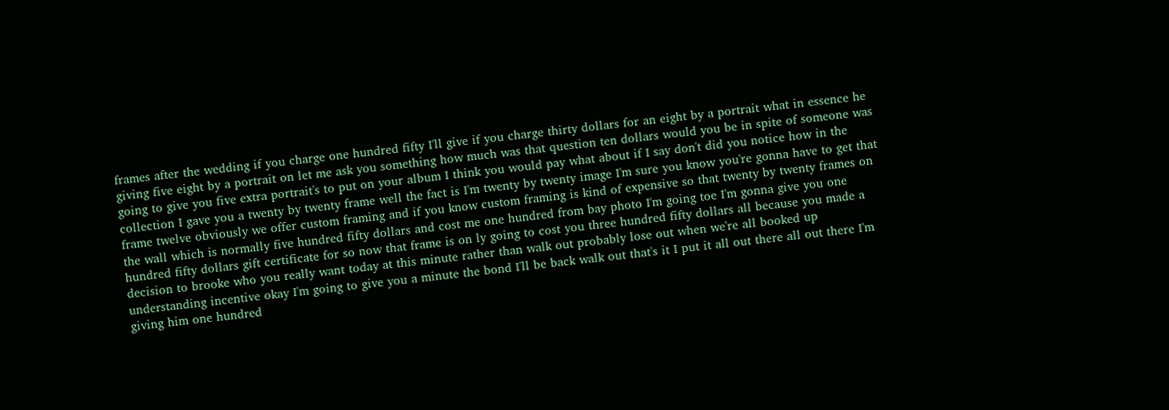frames after the wedding if you charge one hundred fifty I'll give if you charge thirty dollars for an eight by a portrait what in essence he giving five eight by a portrait on let me ask you something how much was that question ten dollars would you be in spite of someone was going to give you five extra portrait's to put on your album I think you would pay what about if I say don't did you notice how in the collection I gave you a twenty by twenty frame well the fact is I'm twenty by twenty image I'm sure you know you're gonna have to get that frame twelve obviously we offer custom framing and if you know custom framing is kind of expensive so that twenty by twenty frames on the wall which is normally five hundred fifty dollars and cost me one hundred from bay photo I'm going toe I'm gonna give you one hundred fifty dollars gift certificate for so now that frame is on ly going to cost you three hundred fifty dollars all because you made a decision to brooke who you really want today at this minute rather than walk out probably lose out when we're all booked up understanding incentive okay I'm going to give you a minute the bond I'll be back walk out that's it I put it all out there all out there I'm giving him one hundred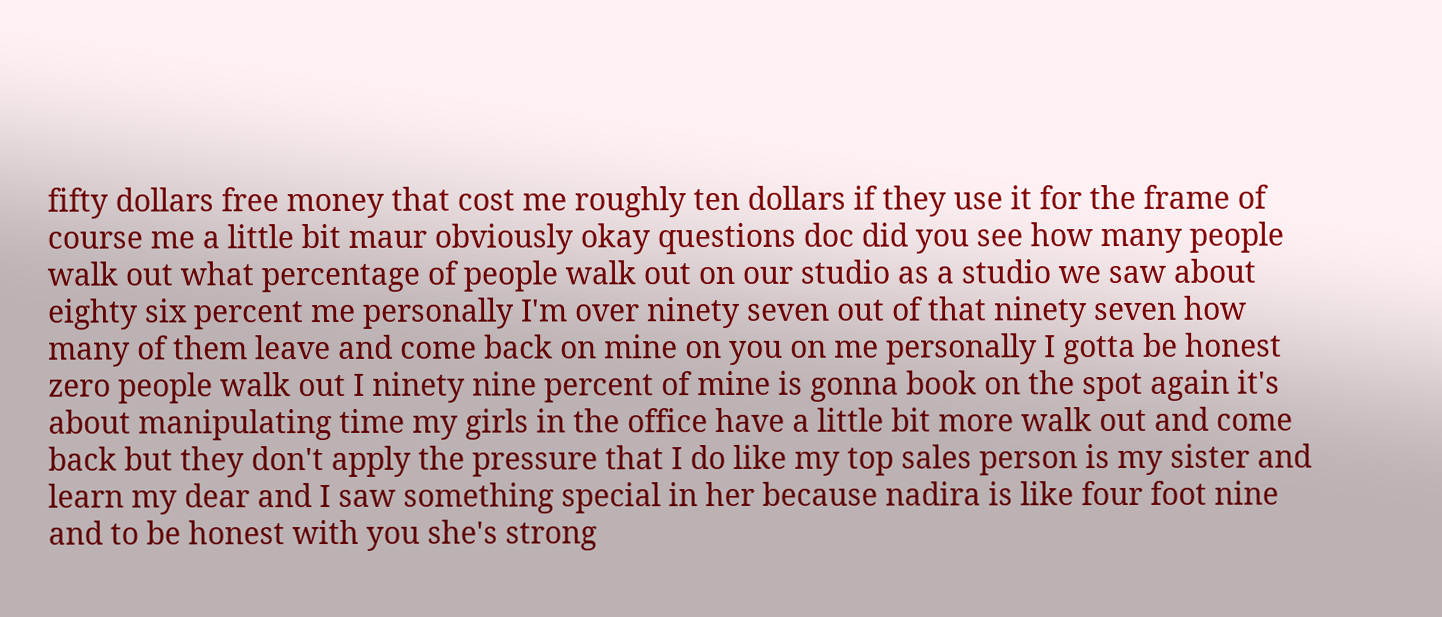fifty dollars free money that cost me roughly ten dollars if they use it for the frame of course me a little bit maur obviously okay questions doc did you see how many people walk out what percentage of people walk out on our studio as a studio we saw about eighty six percent me personally I'm over ninety seven out of that ninety seven how many of them leave and come back on mine on you on me personally I gotta be honest zero people walk out I ninety nine percent of mine is gonna book on the spot again it's about manipulating time my girls in the office have a little bit more walk out and come back but they don't apply the pressure that I do like my top sales person is my sister and learn my dear and I saw something special in her because nadira is like four foot nine and to be honest with you she's strong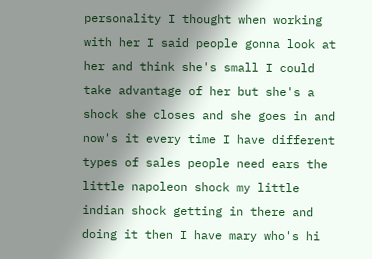personality I thought when working with her I said people gonna look at her and think she's small I could take advantage of her but she's a shock she closes and she goes in and now's it every time I have different types of sales people need ears the little napoleon shock my little indian shock getting in there and doing it then I have mary who's hi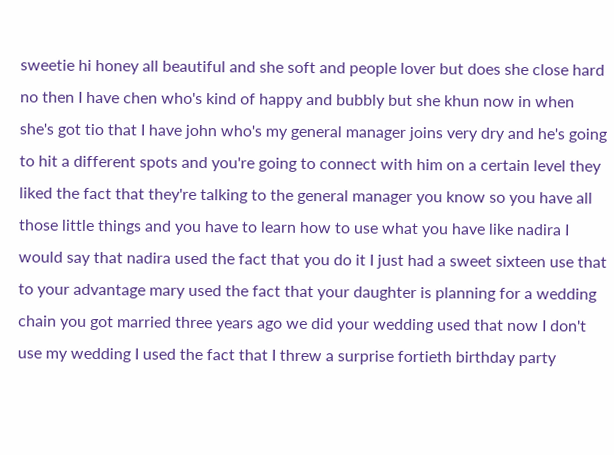sweetie hi honey all beautiful and she soft and people lover but does she close hard no then I have chen who's kind of happy and bubbly but she khun now in when she's got tio that I have john who's my general manager joins very dry and he's going to hit a different spots and you're going to connect with him on a certain level they liked the fact that they're talking to the general manager you know so you have all those little things and you have to learn how to use what you have like nadira I would say that nadira used the fact that you do it I just had a sweet sixteen use that to your advantage mary used the fact that your daughter is planning for a wedding chain you got married three years ago we did your wedding used that now I don't use my wedding I used the fact that I threw a surprise fortieth birthday party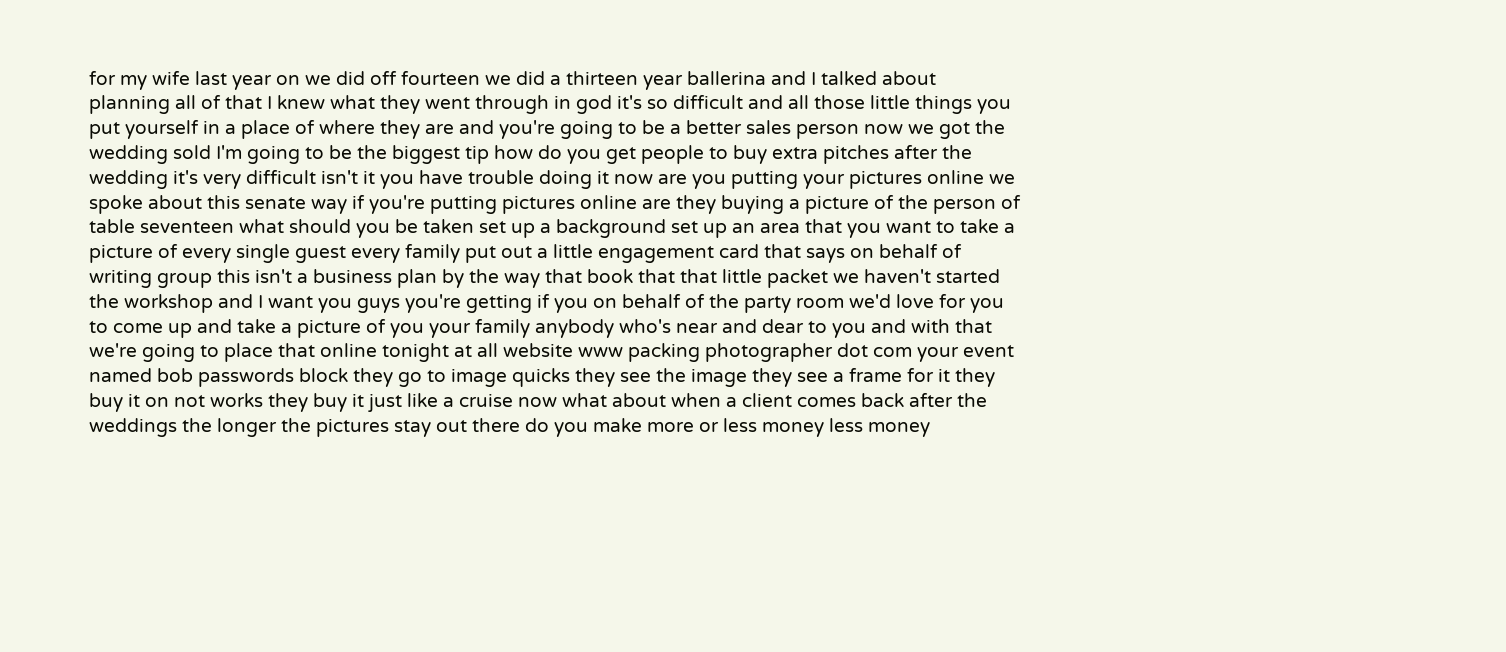for my wife last year on we did off fourteen we did a thirteen year ballerina and I talked about planning all of that I knew what they went through in god it's so difficult and all those little things you put yourself in a place of where they are and you're going to be a better sales person now we got the wedding sold I'm going to be the biggest tip how do you get people to buy extra pitches after the wedding it's very difficult isn't it you have trouble doing it now are you putting your pictures online we spoke about this senate way if you're putting pictures online are they buying a picture of the person of table seventeen what should you be taken set up a background set up an area that you want to take a picture of every single guest every family put out a little engagement card that says on behalf of writing group this isn't a business plan by the way that book that that little packet we haven't started the workshop and I want you guys you're getting if you on behalf of the party room we'd love for you to come up and take a picture of you your family anybody who's near and dear to you and with that we're going to place that online tonight at all website www packing photographer dot com your event named bob passwords block they go to image quicks they see the image they see a frame for it they buy it on not works they buy it just like a cruise now what about when a client comes back after the weddings the longer the pictures stay out there do you make more or less money less money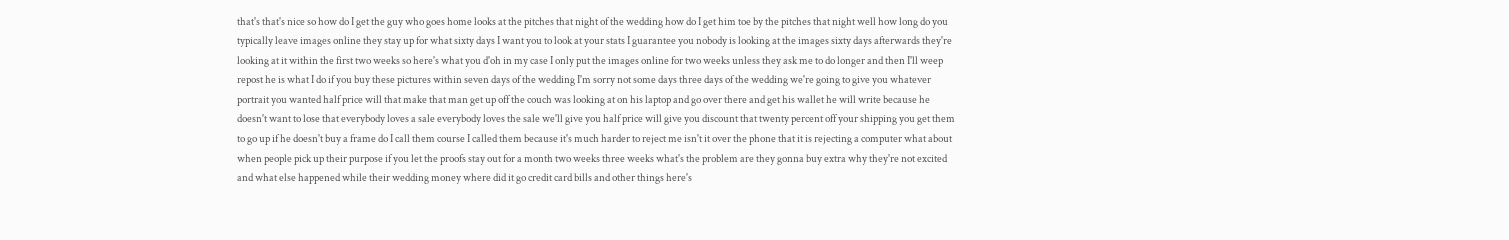that's that's nice so how do I get the guy who goes home looks at the pitches that night of the wedding how do I get him toe by the pitches that night well how long do you typically leave images online they stay up for what sixty days I want you to look at your stats I guarantee you nobody is looking at the images sixty days afterwards they're looking at it within the first two weeks so here's what you d'oh in my case I only put the images online for two weeks unless they ask me to do longer and then I'll weep repost he is what I do if you buy these pictures within seven days of the wedding I'm sorry not some days three days of the wedding we're going to give you whatever portrait you wanted half price will that make that man get up off the couch was looking at on his laptop and go over there and get his wallet he will write because he doesn't want to lose that everybody loves a sale everybody loves the sale we'll give you half price will give you discount that twenty percent off your shipping you get them to go up if he doesn't buy a frame do I call them course I called them because it's much harder to reject me isn't it over the phone that it is rejecting a computer what about when people pick up their purpose if you let the proofs stay out for a month two weeks three weeks what's the problem are they gonna buy extra why they're not excited and what else happened while their wedding money where did it go credit card bills and other things here's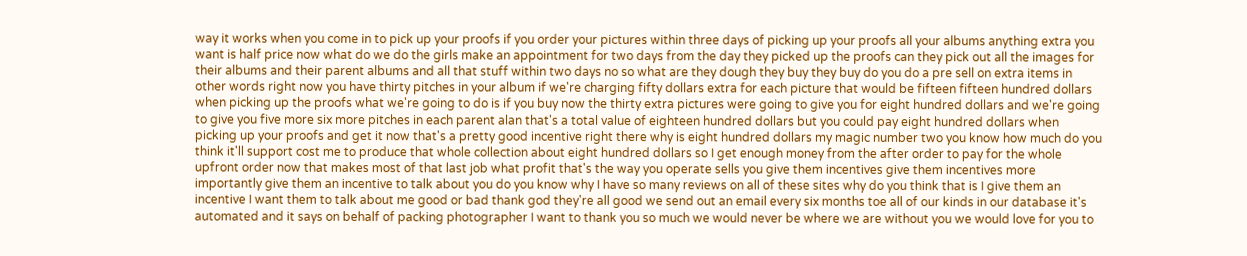way it works when you come in to pick up your proofs if you order your pictures within three days of picking up your proofs all your albums anything extra you want is half price now what do we do the girls make an appointment for two days from the day they picked up the proofs can they pick out all the images for their albums and their parent albums and all that stuff within two days no so what are they dough they buy they buy do you do a pre sell on extra items in other words right now you have thirty pitches in your album if we're charging fifty dollars extra for each picture that would be fifteen fifteen hundred dollars when picking up the proofs what we're going to do is if you buy now the thirty extra pictures were going to give you for eight hundred dollars and we're going to give you five more six more pitches in each parent alan that's a total value of eighteen hundred dollars but you could pay eight hundred dollars when picking up your proofs and get it now that's a pretty good incentive right there why is eight hundred dollars my magic number two you know how much do you think it'll support cost me to produce that whole collection about eight hundred dollars so I get enough money from the after order to pay for the whole upfront order now that makes most of that last job what profit that's the way you operate sells you give them incentives give them incentives more importantly give them an incentive to talk about you do you know why I have so many reviews on all of these sites why do you think that is I give them an incentive I want them to talk about me good or bad thank god they're all good we send out an email every six months toe all of our kinds in our database it's automated and it says on behalf of packing photographer I want to thank you so much we would never be where we are without you we would love for you to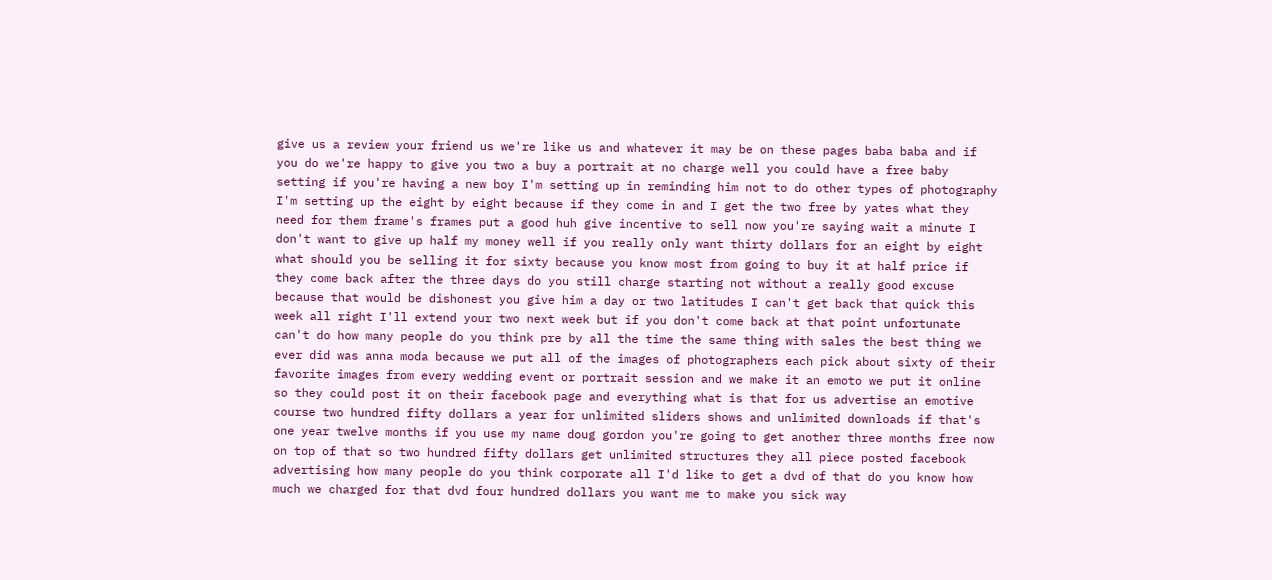give us a review your friend us we're like us and whatever it may be on these pages baba baba and if you do we're happy to give you two a buy a portrait at no charge well you could have a free baby setting if you're having a new boy I'm setting up in reminding him not to do other types of photography I'm setting up the eight by eight because if they come in and I get the two free by yates what they need for them frame's frames put a good huh give incentive to sell now you're saying wait a minute I don't want to give up half my money well if you really only want thirty dollars for an eight by eight what should you be selling it for sixty because you know most from going to buy it at half price if they come back after the three days do you still charge starting not without a really good excuse because that would be dishonest you give him a day or two latitudes I can't get back that quick this week all right I'll extend your two next week but if you don't come back at that point unfortunate can't do how many people do you think pre by all the time the same thing with sales the best thing we ever did was anna moda because we put all of the images of photographers each pick about sixty of their favorite images from every wedding event or portrait session and we make it an emoto we put it online so they could post it on their facebook page and everything what is that for us advertise an emotive course two hundred fifty dollars a year for unlimited sliders shows and unlimited downloads if that's one year twelve months if you use my name doug gordon you're going to get another three months free now on top of that so two hundred fifty dollars get unlimited structures they all piece posted facebook advertising how many people do you think corporate all I'd like to get a dvd of that do you know how much we charged for that dvd four hundred dollars you want me to make you sick way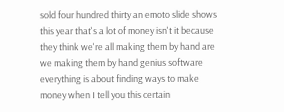sold four hundred thirty an emoto slide shows this year that's a lot of money isn't it because they think we're all making them by hand are we making them by hand genius software everything is about finding ways to make money when I tell you this certain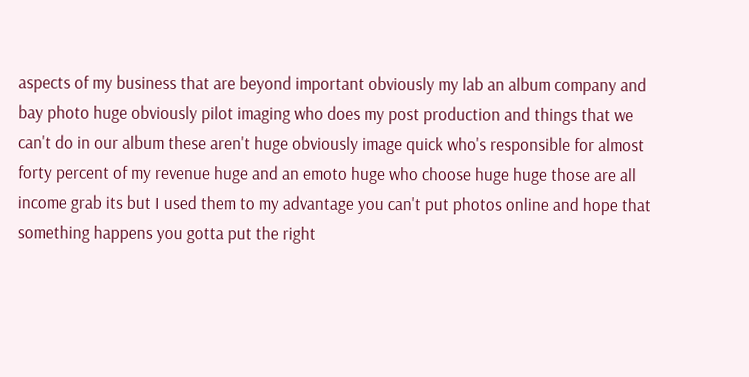aspects of my business that are beyond important obviously my lab an album company and bay photo huge obviously pilot imaging who does my post production and things that we can't do in our album these aren't huge obviously image quick who's responsible for almost forty percent of my revenue huge and an emoto huge who choose huge huge those are all income grab its but I used them to my advantage you can't put photos online and hope that something happens you gotta put the right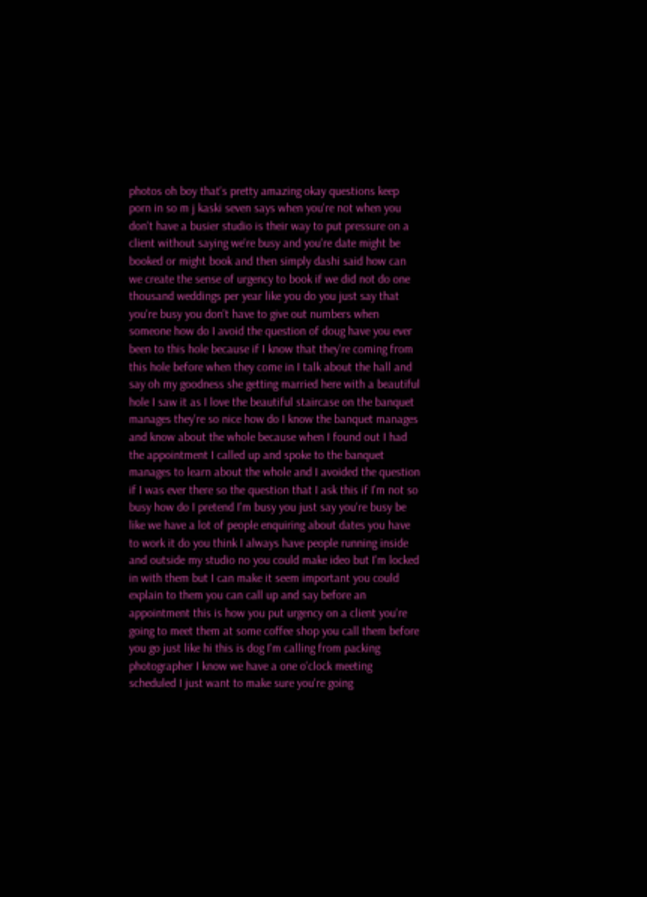photos oh boy that's pretty amazing okay questions keep porn in so m j kaski seven says when you're not when you don't have a busier studio is their way to put pressure on a client without saying we're busy and you're date might be booked or might book and then simply dashi said how can we create the sense of urgency to book if we did not do one thousand weddings per year like you do you just say that you're busy you don't have to give out numbers when someone how do I avoid the question of doug have you ever been to this hole because if I know that they're coming from this hole before when they come in I talk about the hall and say oh my goodness she getting married here with a beautiful hole I saw it as I love the beautiful staircase on the banquet manages they're so nice how do I know the banquet manages and know about the whole because when I found out I had the appointment I called up and spoke to the banquet manages to learn about the whole and I avoided the question if I was ever there so the question that I ask this if I'm not so busy how do I pretend I'm busy you just say you're busy be like we have a lot of people enquiring about dates you have to work it do you think I always have people running inside and outside my studio no you could make ideo but I'm locked in with them but I can make it seem important you could explain to them you can call up and say before an appointment this is how you put urgency on a client you're going to meet them at some coffee shop you call them before you go just like hi this is dog I'm calling from packing photographer I know we have a one o'clock meeting scheduled I just want to make sure you're going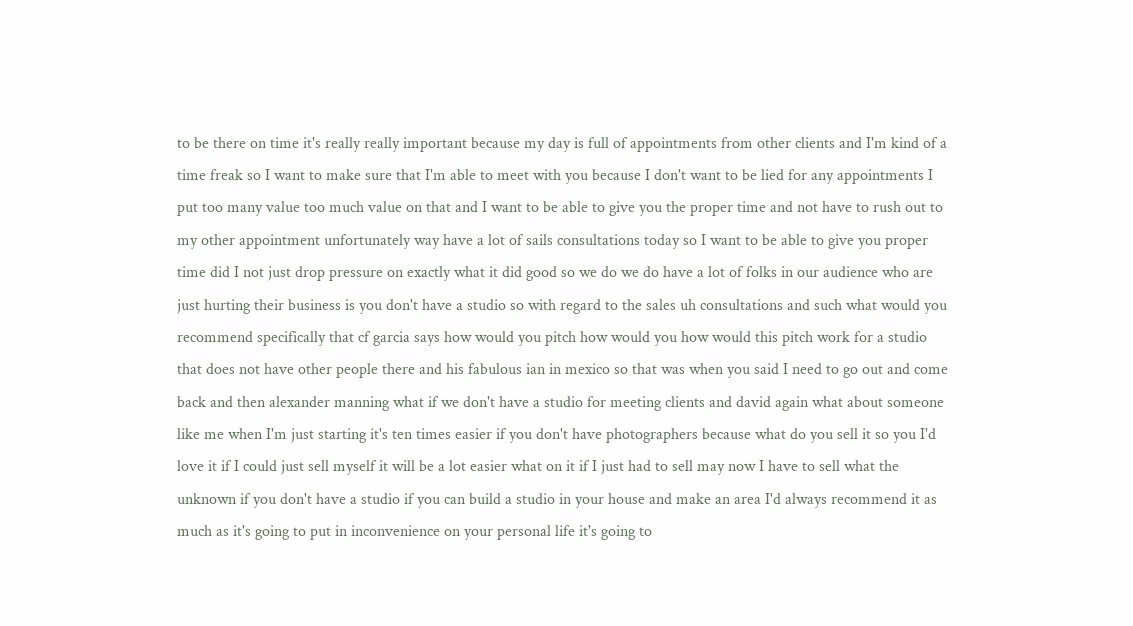to be there on time it's really really important because my day is full of appointments from other clients and I'm kind of a time freak so I want to make sure that I'm able to meet with you because I don't want to be lied for any appointments I put too many value too much value on that and I want to be able to give you the proper time and not have to rush out to my other appointment unfortunately way have a lot of sails consultations today so I want to be able to give you proper time did I not just drop pressure on exactly what it did good so we do we do have a lot of folks in our audience who are just hurting their business is you don't have a studio so with regard to the sales uh consultations and such what would you recommend specifically that cf garcia says how would you pitch how would you how would this pitch work for a studio that does not have other people there and his fabulous ian in mexico so that was when you said I need to go out and come back and then alexander manning what if we don't have a studio for meeting clients and david again what about someone like me when I'm just starting it's ten times easier if you don't have photographers because what do you sell it so you I'd love it if I could just sell myself it will be a lot easier what on it if I just had to sell may now I have to sell what the unknown if you don't have a studio if you can build a studio in your house and make an area I'd always recommend it as much as it's going to put in inconvenience on your personal life it's going to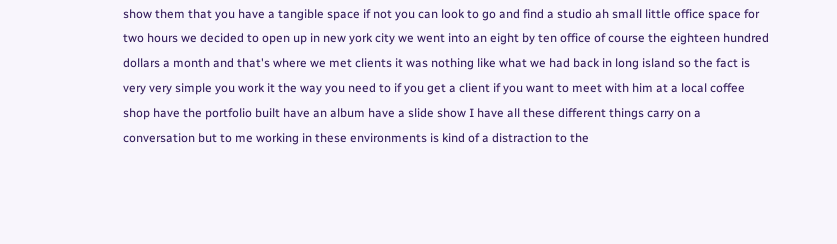show them that you have a tangible space if not you can look to go and find a studio ah small little office space for two hours we decided to open up in new york city we went into an eight by ten office of course the eighteen hundred dollars a month and that's where we met clients it was nothing like what we had back in long island so the fact is very very simple you work it the way you need to if you get a client if you want to meet with him at a local coffee shop have the portfolio built have an album have a slide show I have all these different things carry on a conversation but to me working in these environments is kind of a distraction to the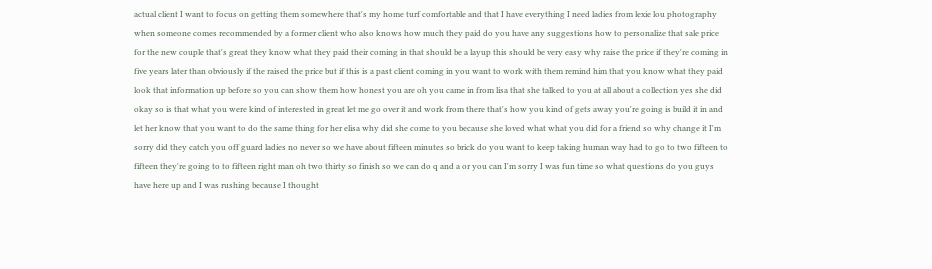actual client I want to focus on getting them somewhere that's my home turf comfortable and that I have everything I need ladies from lexie lou photography when someone comes recommended by a former client who also knows how much they paid do you have any suggestions how to personalize that sale price for the new couple that's great they know what they paid their coming in that should be a layup this should be very easy why raise the price if they're coming in five years later than obviously if the raised the price but if this is a past client coming in you want to work with them remind him that you know what they paid look that information up before so you can show them how honest you are oh you came in from lisa that she talked to you at all about a collection yes she did okay so is that what you were kind of interested in great let me go over it and work from there that's how you kind of gets away you're going is build it in and let her know that you want to do the same thing for her elisa why did she come to you because she loved what what you did for a friend so why change it I'm sorry did they catch you off guard ladies no never so we have about fifteen minutes so brick do you want to keep taking human way had to go to two fifteen to fifteen they're going to to fifteen right man oh two thirty so finish so we can do q and a or you can I'm sorry I was fun time so what questions do you guys have here up and I was rushing because I thought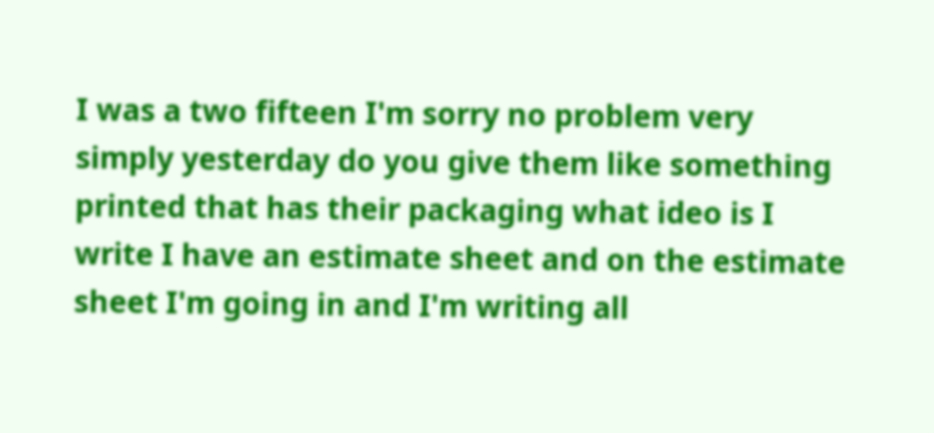I was a two fifteen I'm sorry no problem very simply yesterday do you give them like something printed that has their packaging what ideo is I write I have an estimate sheet and on the estimate sheet I'm going in and I'm writing all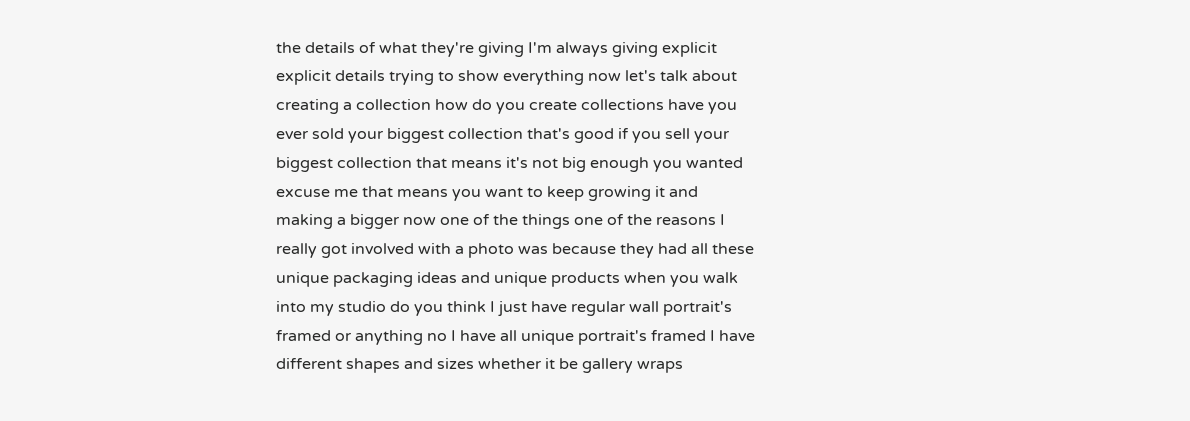the details of what they're giving I'm always giving explicit explicit details trying to show everything now let's talk about creating a collection how do you create collections have you ever sold your biggest collection that's good if you sell your biggest collection that means it's not big enough you wanted excuse me that means you want to keep growing it and making a bigger now one of the things one of the reasons I really got involved with a photo was because they had all these unique packaging ideas and unique products when you walk into my studio do you think I just have regular wall portrait's framed or anything no I have all unique portrait's framed I have different shapes and sizes whether it be gallery wraps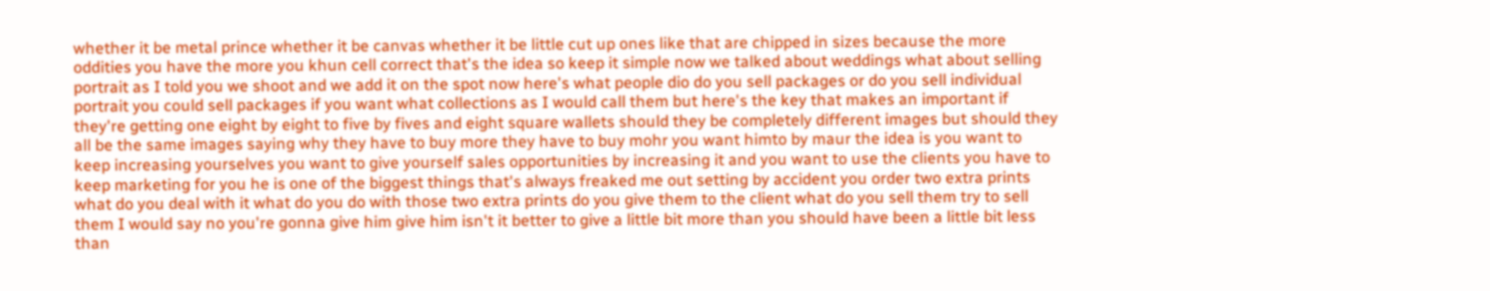whether it be metal prince whether it be canvas whether it be little cut up ones like that are chipped in sizes because the more oddities you have the more you khun cell correct that's the idea so keep it simple now we talked about weddings what about selling portrait as I told you we shoot and we add it on the spot now here's what people dio do you sell packages or do you sell individual portrait you could sell packages if you want what collections as I would call them but here's the key that makes an important if they're getting one eight by eight to five by fives and eight square wallets should they be completely different images but should they all be the same images saying why they have to buy more they have to buy mohr you want himto by maur the idea is you want to keep increasing yourselves you want to give yourself sales opportunities by increasing it and you want to use the clients you have to keep marketing for you he is one of the biggest things that's always freaked me out setting by accident you order two extra prints what do you deal with it what do you do with those two extra prints do you give them to the client what do you sell them try to sell them I would say no you're gonna give him give him isn't it better to give a little bit more than you should have been a little bit less than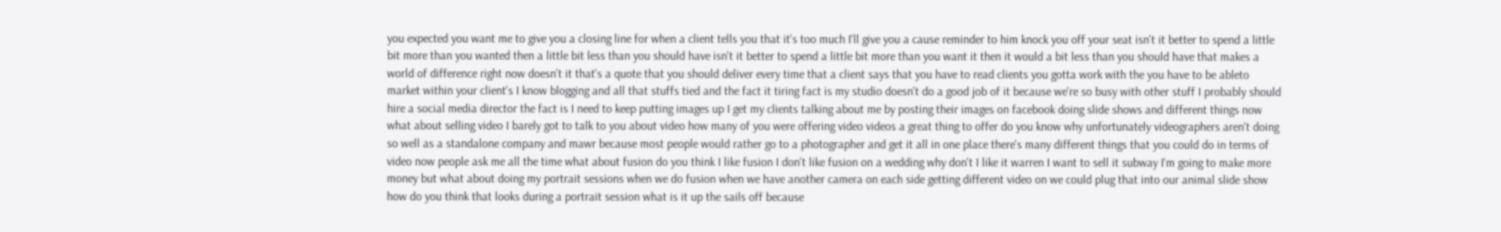you expected you want me to give you a closing line for when a client tells you that it's too much I'll give you a cause reminder to him knock you off your seat isn't it better to spend a little bit more than you wanted then a little bit less than you should have isn't it better to spend a little bit more than you want it then it would a bit less than you should have that makes a world of difference right now doesn't it that's a quote that you should deliver every time that a client says that you have to read clients you gotta work with the you have to be ableto market within your client's I know blogging and all that stuffs tied and the fact it tiring fact is my studio doesn't do a good job of it because we're so busy with other stuff I probably should hire a social media director the fact is I need to keep putting images up I get my clients talking about me by posting their images on facebook doing slide shows and different things now what about selling video I barely got to talk to you about video how many of you were offering video videos a great thing to offer do you know why unfortunately videographers aren't doing so well as a standalone company and mawr because most people would rather go to a photographer and get it all in one place there's many different things that you could do in terms of video now people ask me all the time what about fusion do you think I like fusion I don't like fusion on a wedding why don't I like it warren I want to sell it subway I'm going to make more money but what about doing my portrait sessions when we do fusion when we have another camera on each side getting different video on we could plug that into our animal slide show how do you think that looks during a portrait session what is it up the sails off because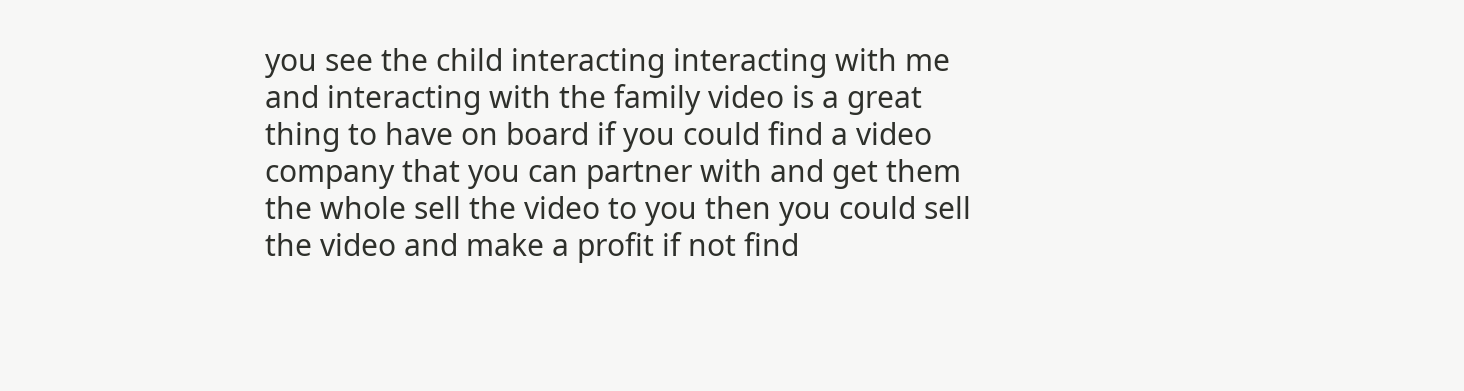you see the child interacting interacting with me and interacting with the family video is a great thing to have on board if you could find a video company that you can partner with and get them the whole sell the video to you then you could sell the video and make a profit if not find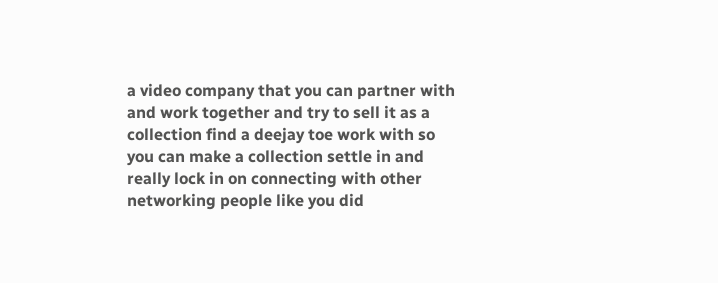a video company that you can partner with and work together and try to sell it as a collection find a deejay toe work with so you can make a collection settle in and really lock in on connecting with other networking people like you did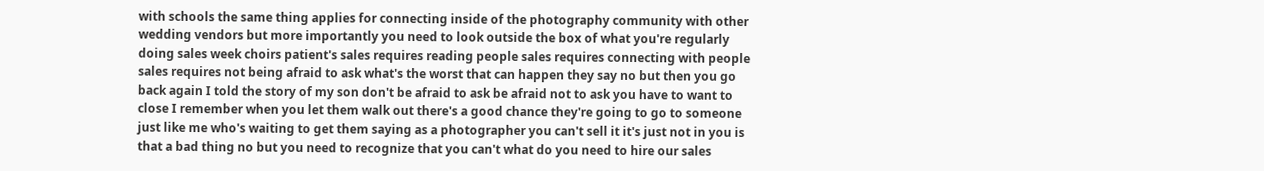with schools the same thing applies for connecting inside of the photography community with other wedding vendors but more importantly you need to look outside the box of what you're regularly doing sales week choirs patient's sales requires reading people sales requires connecting with people sales requires not being afraid to ask what's the worst that can happen they say no but then you go back again I told the story of my son don't be afraid to ask be afraid not to ask you have to want to close I remember when you let them walk out there's a good chance they're going to go to someone just like me who's waiting to get them saying as a photographer you can't sell it it's just not in you is that a bad thing no but you need to recognize that you can't what do you need to hire our sales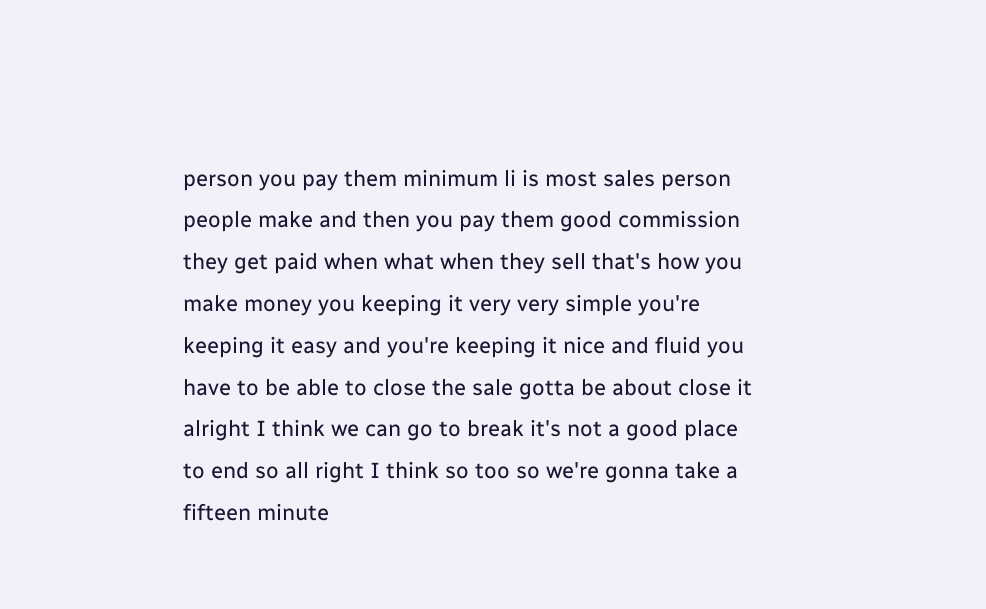person you pay them minimum li is most sales person people make and then you pay them good commission they get paid when what when they sell that's how you make money you keeping it very very simple you're keeping it easy and you're keeping it nice and fluid you have to be able to close the sale gotta be about close it alright I think we can go to break it's not a good place to end so all right I think so too so we're gonna take a fifteen minute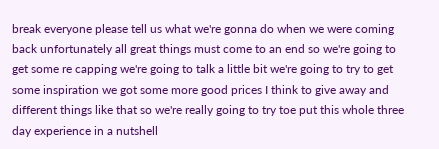break everyone please tell us what we're gonna do when we were coming back unfortunately all great things must come to an end so we're going to get some re capping we're going to talk a little bit we're going to try to get some inspiration we got some more good prices I think to give away and different things like that so we're really going to try toe put this whole three day experience in a nutshell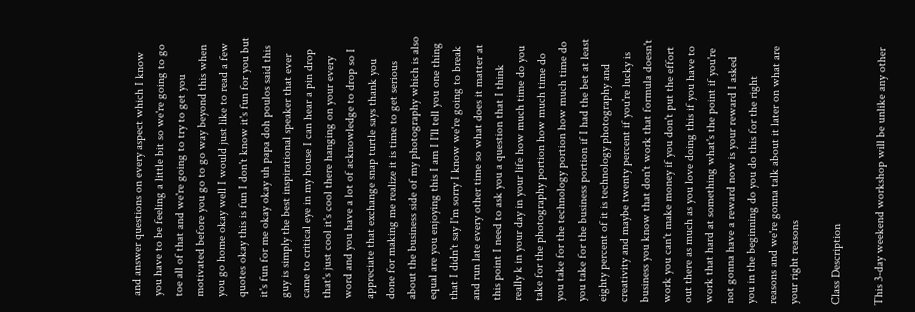and answer questions on every aspect which I know you have to be feeling a little bit so we're going to go toe all of that and we're going to try to get you motivated before you go to go way beyond this when you go home okay well I would just like to read a few quotes okay this is fun I don't know it's fun for you but it's fun for me okay okay uh papa doh poulos said this guy is simply the best inspirational speaker that ever came to critical eye in my house I can hear a pin drop that's just cool it's cool there hanging on your every word and you have a lot of acknowledge to drop so I appreciate that exchange snap turtle says thank you done for making me realize it is time to get serious about the business side of my photography which is also equal are you enjoying this I am I I'll tell you one thing that I didn't say I'm sorry I know we're going to break and run late every other time so what does it matter at this point I need to ask you a question that I think really k in your day in your life how much time do you take for the photography portion how much time do you take for the technology portion how much time do you take for the business portion if I had the bet at least eighty percent of it is technology photography and creativity and maybe twenty percent if you're lucky is business you know that don't work that formula doesn't work you can't make money if you don't put the effort out there as much as you love doing this if you have to work that hard at something what's the point if you're not gonna have a reward now is your reward I asked you in the beginning do you do this for the right reasons and we're gonna talk about it later on what are your right reasons

Class Description

This 3-day weekend workshop will be unlike any other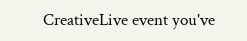CreativeLive event you've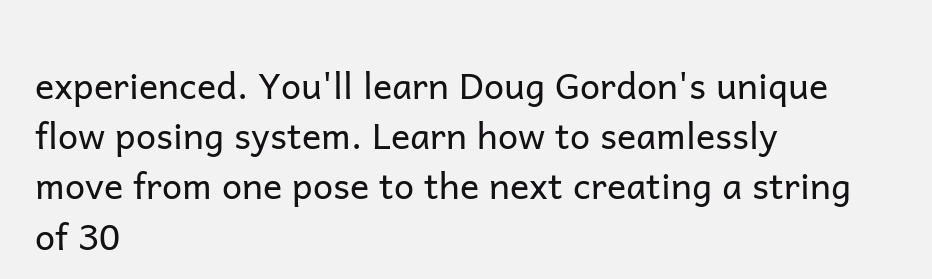experienced. You'll learn Doug Gordon's unique flow posing system. Learn how to seamlessly move from one pose to the next creating a string of 30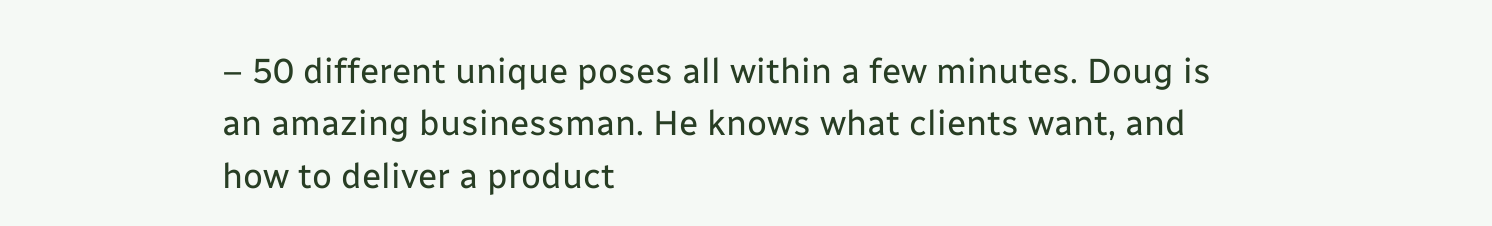– 50 different unique poses all within a few minutes. Doug is an amazing businessman. He knows what clients want, and how to deliver a product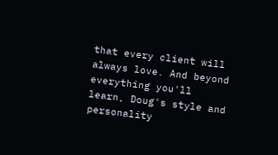that every client will always love. And beyond everything you'll learn, Doug's style and personality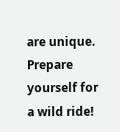are unique. Prepare yourself for a wild ride!